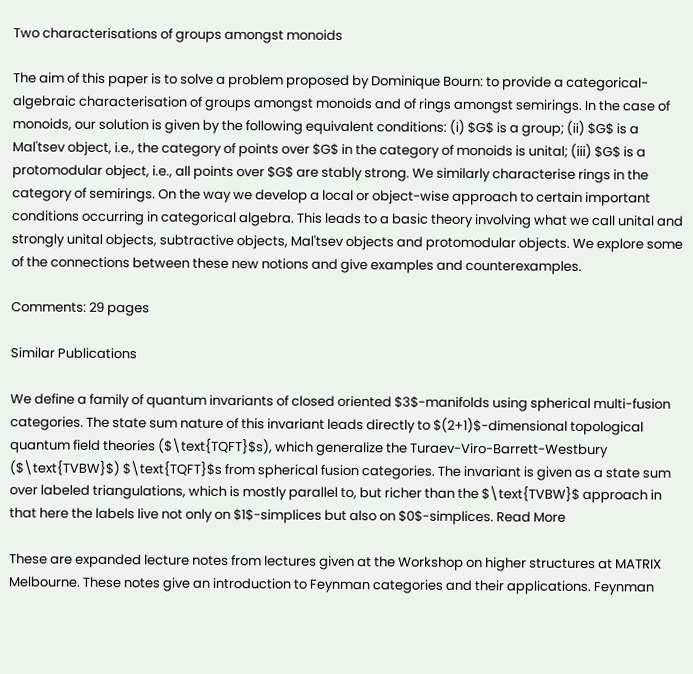Two characterisations of groups amongst monoids

The aim of this paper is to solve a problem proposed by Dominique Bourn: to provide a categorical-algebraic characterisation of groups amongst monoids and of rings amongst semirings. In the case of monoids, our solution is given by the following equivalent conditions: (i) $G$ is a group; (ii) $G$ is a Mal'tsev object, i.e., the category of points over $G$ in the category of monoids is unital; (iii) $G$ is a protomodular object, i.e., all points over $G$ are stably strong. We similarly characterise rings in the category of semirings. On the way we develop a local or object-wise approach to certain important conditions occurring in categorical algebra. This leads to a basic theory involving what we call unital and strongly unital objects, subtractive objects, Mal'tsev objects and protomodular objects. We explore some of the connections between these new notions and give examples and counterexamples.

Comments: 29 pages

Similar Publications

We define a family of quantum invariants of closed oriented $3$-manifolds using spherical multi-fusion categories. The state sum nature of this invariant leads directly to $(2+1)$-dimensional topological quantum field theories ($\text{TQFT}$s), which generalize the Turaev-Viro-Barrett-Westbury ($\text{TVBW}$) $\text{TQFT}$s from spherical fusion categories. The invariant is given as a state sum over labeled triangulations, which is mostly parallel to, but richer than the $\text{TVBW}$ approach in that here the labels live not only on $1$-simplices but also on $0$-simplices. Read More

These are expanded lecture notes from lectures given at the Workshop on higher structures at MATRIX Melbourne. These notes give an introduction to Feynman categories and their applications. Feynman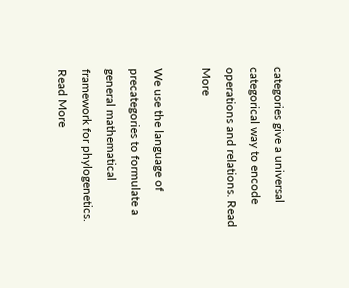categories give a universal categorical way to encode operations and relations. Read More

We use the language of precategories to formulate a general mathematical framework for phylogenetics. Read More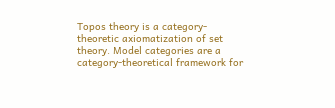Topos theory is a category-theoretic axiomatization of set theory. Model categories are a category-theoretical framework for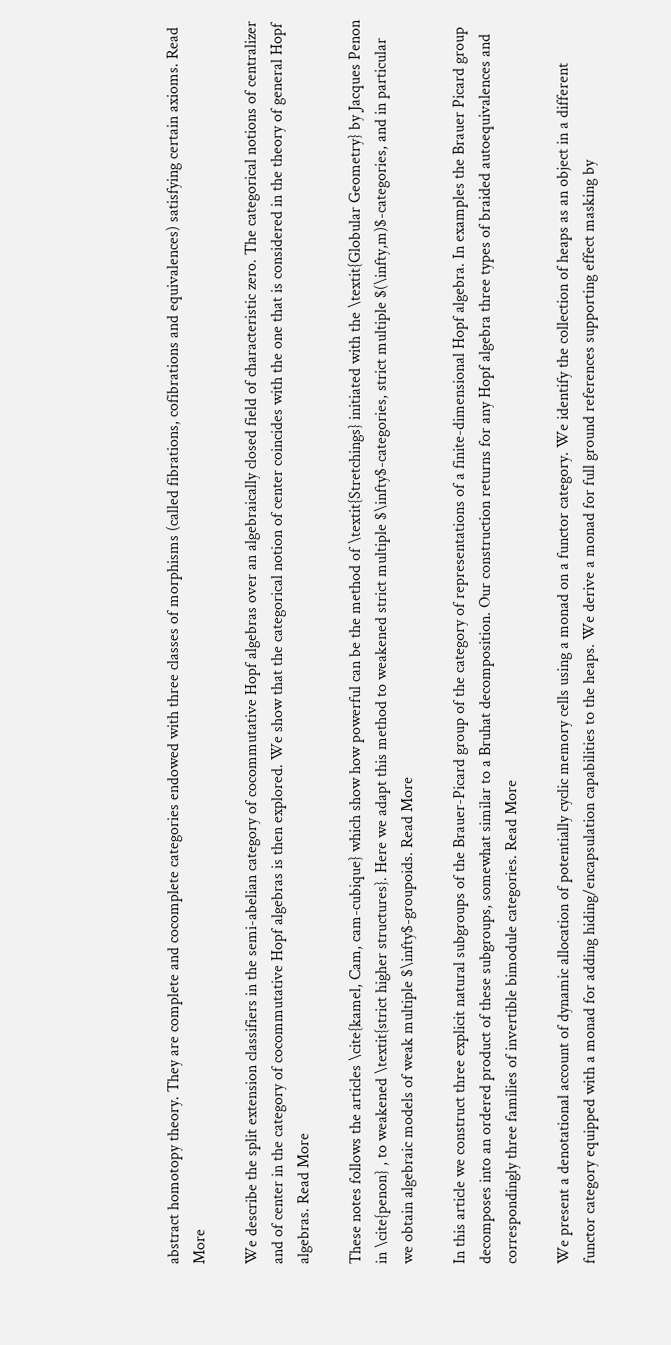abstract homotopy theory. They are complete and cocomplete categories endowed with three classes of morphisms (called fibrations, cofibrations and equivalences) satisfying certain axioms. Read More

We describe the split extension classifiers in the semi-abelian category of cocommutative Hopf algebras over an algebraically closed field of characteristic zero. The categorical notions of centralizer and of center in the category of cocommutative Hopf algebras is then explored. We show that the categorical notion of center coincides with the one that is considered in the theory of general Hopf algebras. Read More

These notes follows the articles \cite{kamel, Cam, cam-cubique} which show how powerful can be the method of \textit{Stretchings} initiated with the \textit{Globular Geometry} by Jacques Penon in \cite{penon} , to weakened \textit{strict higher structures}. Here we adapt this method to weakened strict multiple $\infty$-categories, strict multiple $(\infty,m)$-categories, and in particular we obtain algebraic models of weak multiple $\infty$-groupoids. Read More

In this article we construct three explicit natural subgroups of the Brauer-Picard group of the category of representations of a finite-dimensional Hopf algebra. In examples the Brauer Picard group decomposes into an ordered product of these subgroups, somewhat similar to a Bruhat decomposition. Our construction returns for any Hopf algebra three types of braided autoequivalences and correspondingly three families of invertible bimodule categories. Read More

We present a denotational account of dynamic allocation of potentially cyclic memory cells using a monad on a functor category. We identify the collection of heaps as an object in a different functor category equipped with a monad for adding hiding/encapsulation capabilities to the heaps. We derive a monad for full ground references supporting effect masking by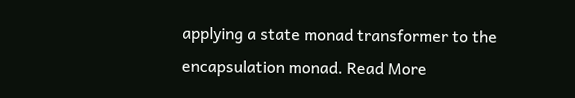applying a state monad transformer to the encapsulation monad. Read More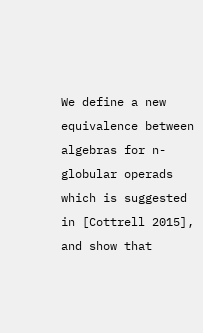We define a new equivalence between algebras for n-globular operads which is suggested in [Cottrell 2015], and show that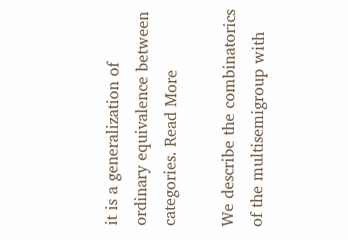it is a generalization of ordinary equivalence between categories. Read More

We describe the combinatorics of the multisemigroup with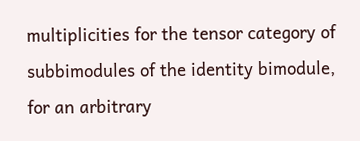multiplicities for the tensor category of subbimodules of the identity bimodule, for an arbitrary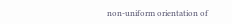non-uniform orientation of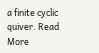a finite cyclic quiver. Read More